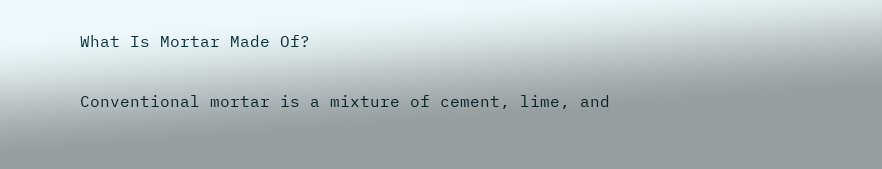What Is Mortar Made Of?

Conventional mortar is a mixture of cement, lime, and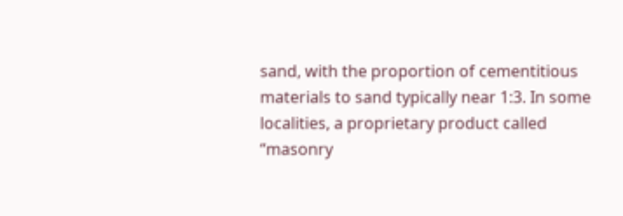sand, with the proportion of cementitious materials to sand typically near 1:3. In some localities, a proprietary product called “masonry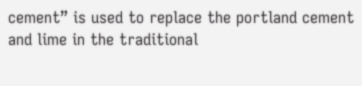cement” is used to replace the portland cement and lime in the traditional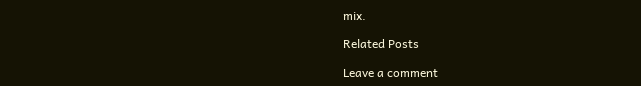mix.

Related Posts

Leave a comment